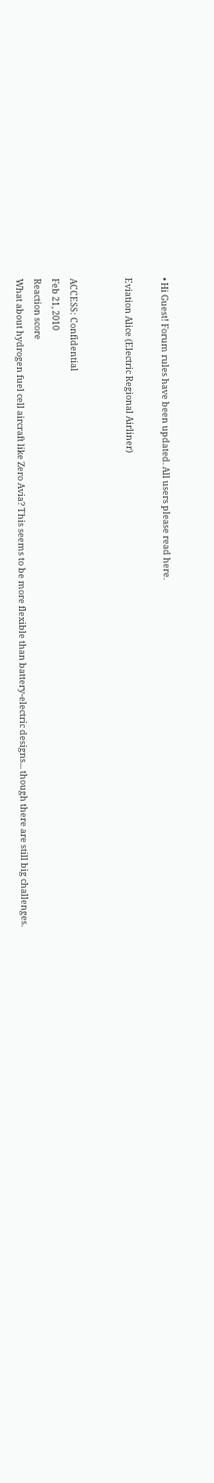• Hi Guest! Forum rules have been updated. All users please read here.

Eviation Alice (Electric Regional Airliner)


ACCESS: Confidential
Feb 21, 2010
Reaction score
What about hydrogen fuel cell aircraft like Zero Avia? This seems to be more flexible than battery-electric designs... though there are still big challenges.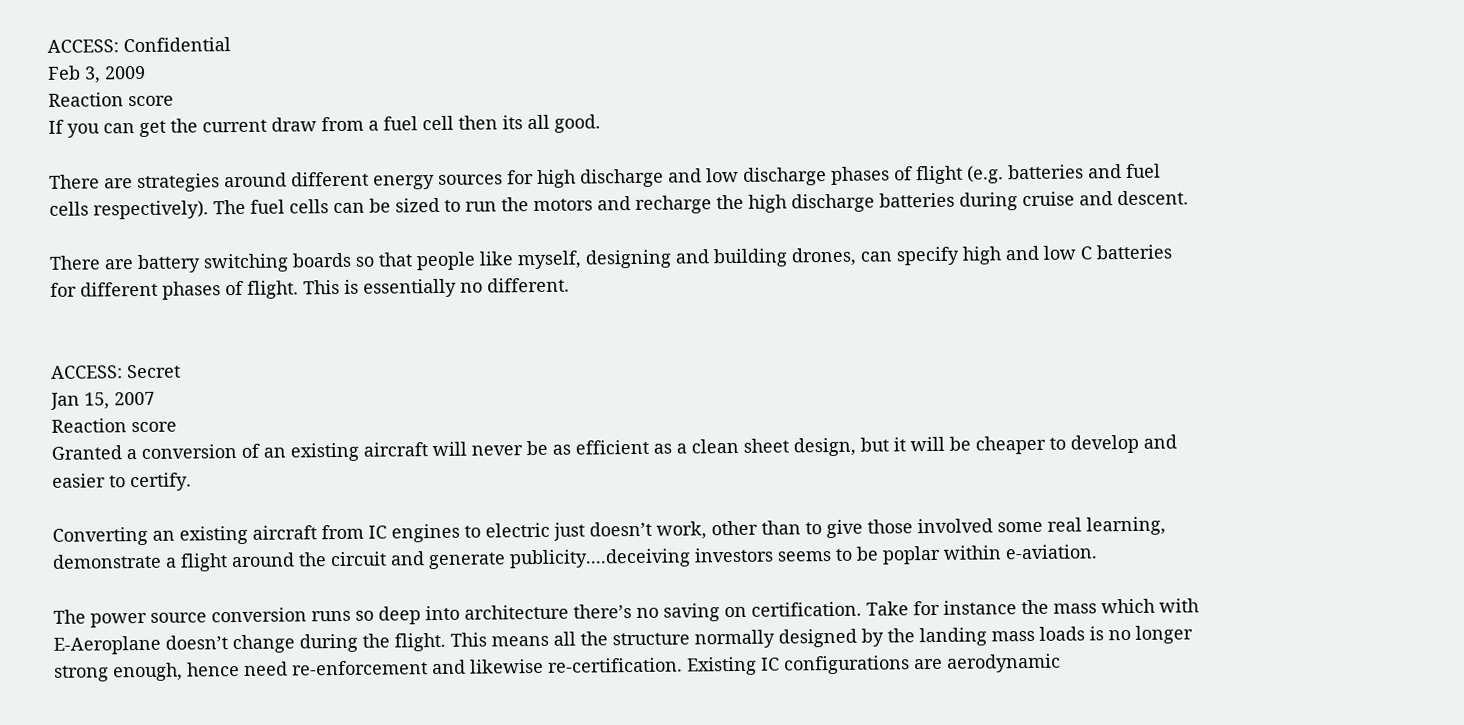ACCESS: Confidential
Feb 3, 2009
Reaction score
If you can get the current draw from a fuel cell then its all good.

There are strategies around different energy sources for high discharge and low discharge phases of flight (e.g. batteries and fuel cells respectively). The fuel cells can be sized to run the motors and recharge the high discharge batteries during cruise and descent.

There are battery switching boards so that people like myself, designing and building drones, can specify high and low C batteries for different phases of flight. This is essentially no different.


ACCESS: Secret
Jan 15, 2007
Reaction score
Granted a conversion of an existing aircraft will never be as efficient as a clean sheet design, but it will be cheaper to develop and easier to certify.

Converting an existing aircraft from IC engines to electric just doesn’t work, other than to give those involved some real learning, demonstrate a flight around the circuit and generate publicity....deceiving investors seems to be poplar within e-aviation.

The power source conversion runs so deep into architecture there’s no saving on certification. Take for instance the mass which with E-Aeroplane doesn’t change during the flight. This means all the structure normally designed by the landing mass loads is no longer strong enough, hence need re-enforcement and likewise re-certification. Existing IC configurations are aerodynamic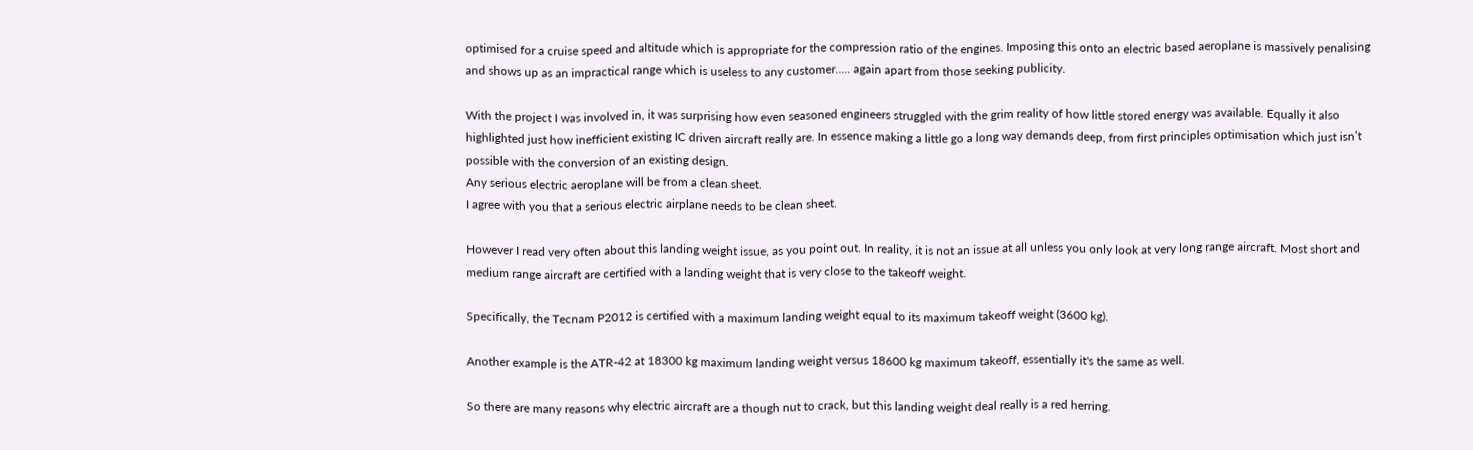optimised for a cruise speed and altitude which is appropriate for the compression ratio of the engines. Imposing this onto an electric based aeroplane is massively penalising and shows up as an impractical range which is useless to any customer..... again apart from those seeking publicity.

With the project I was involved in, it was surprising how even seasoned engineers struggled with the grim reality of how little stored energy was available. Equally it also highlighted just how inefficient existing IC driven aircraft really are. In essence making a little go a long way demands deep, from first principles optimisation which just isn’t possible with the conversion of an existing design.
Any serious electric aeroplane will be from a clean sheet.
I agree with you that a serious electric airplane needs to be clean sheet.

However I read very often about this landing weight issue, as you point out. In reality, it is not an issue at all unless you only look at very long range aircraft. Most short and medium range aircraft are certified with a landing weight that is very close to the takeoff weight.

Specifically, the Tecnam P2012 is certified with a maximum landing weight equal to its maximum takeoff weight (3600 kg).

Another example is the ATR-42 at 18300 kg maximum landing weight versus 18600 kg maximum takeoff, essentially it's the same as well.

So there are many reasons why electric aircraft are a though nut to crack, but this landing weight deal really is a red herring.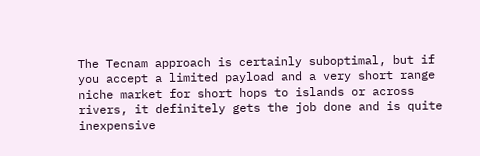The Tecnam approach is certainly suboptimal, but if you accept a limited payload and a very short range niche market for short hops to islands or across rivers, it definitely gets the job done and is quite inexpensive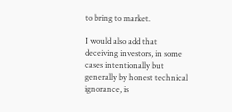to bring to market.

I would also add that deceiving investors, in some cases intentionally but generally by honest technical ignorance, is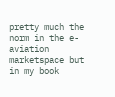pretty much the norm in the e-aviation marketspace but in my book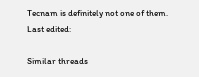Tecnam is definitely not one of them.
Last edited:

Similar threads